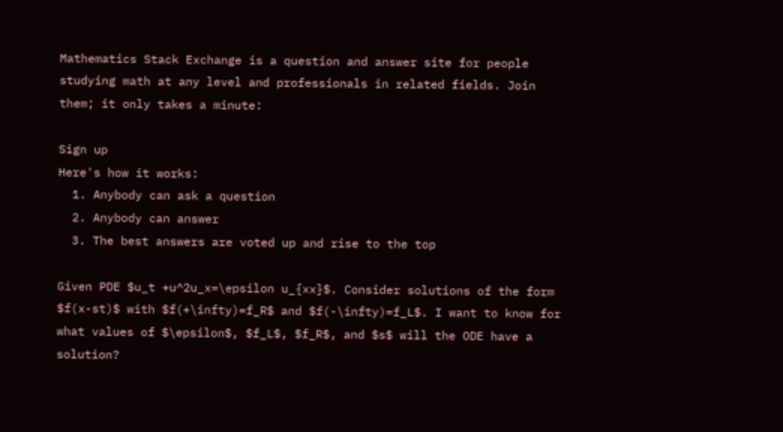Mathematics Stack Exchange is a question and answer site for people studying math at any level and professionals in related fields. Join them; it only takes a minute:

Sign up
Here's how it works:
  1. Anybody can ask a question
  2. Anybody can answer
  3. The best answers are voted up and rise to the top

Given PDE $u_t +u^2u_x=\epsilon u_{xx}$. Consider solutions of the form $f(x-st)$ with $f(+\infty)=f_R$ and $f(-\infty)=f_L$. I want to know for what values of $\epsilon$, $f_L$, $f_R$, and $s$ will the ODE have a solution?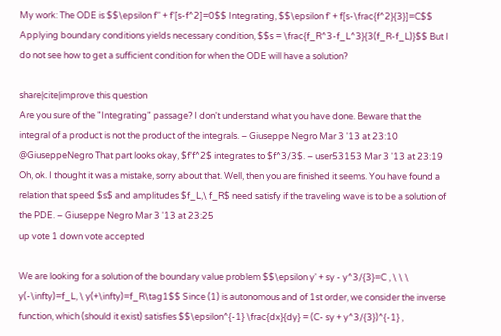My work: The ODE is $$\epsilon f'' + f'[s-f^2]=0$$ Integrating, $$\epsilon f' + f[s-\frac{f^2}{3}]=C$$ Applying boundary conditions yields necessary condition, $$s = \frac{f_R^3-f_L^3}{3(f_R-f_L)}$$ But I do not see how to get a sufficient condition for when the ODE will have a solution?

share|cite|improve this question
Are you sure of the "Integrating" passage? I don't understand what you have done. Beware that the integral of a product is not the product of the integrals. – Giuseppe Negro Mar 3 '13 at 23:10
@GiuseppeNegro That part looks okay, $f'f^2$ integrates to $f^3/3$. – user53153 Mar 3 '13 at 23:19
Oh, ok. I thought it was a mistake, sorry about that. Well, then you are finished it seems. You have found a relation that speed $s$ and amplitudes $f_L,\ f_R$ need satisfy if the traveling wave is to be a solution of the PDE. – Giuseppe Negro Mar 3 '13 at 23:25
up vote 1 down vote accepted

We are looking for a solution of the boundary value problem $$\epsilon y' + sy - y^3/{3}=C , \ \ \ y(-\infty)=f_L, \ y(+\infty)=f_R\tag1$$ Since (1) is autonomous and of 1st order, we consider the inverse function, which (should it exist) satisfies $$\epsilon^{-1} \frac{dx}{dy} = (C- sy + y^3/{3})^{-1} ,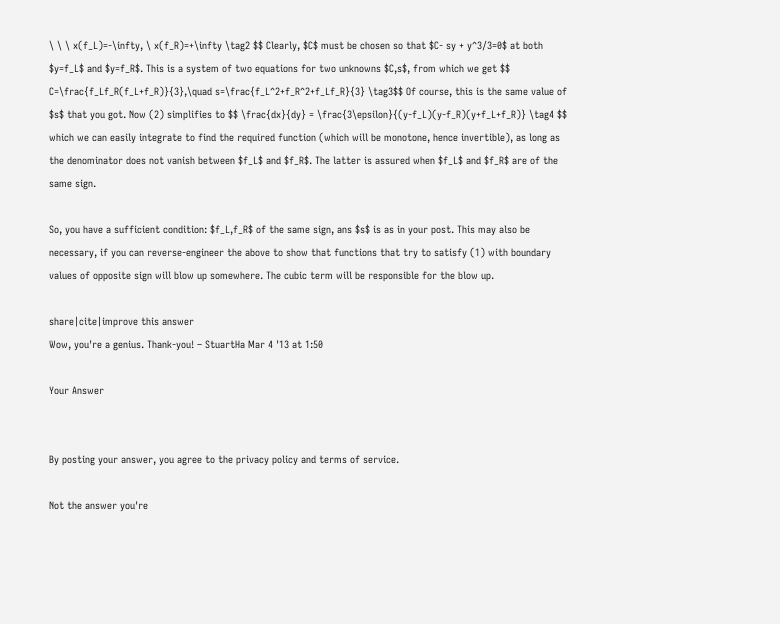\ \ \ x(f_L)=-\infty, \ x(f_R)=+\infty \tag2 $$ Clearly, $C$ must be chosen so that $C- sy + y^3/3=0$ at both $y=f_L$ and $y=f_R$. This is a system of two equations for two unknowns $C,s$, from which we get $$ C=\frac{f_Lf_R(f_L+f_R)}{3},\quad s=\frac{f_L^2+f_R^2+f_Lf_R}{3} \tag3$$ Of course, this is the same value of $s$ that you got. Now (2) simplifies to $$ \frac{dx}{dy} = \frac{3\epsilon}{(y-f_L)(y-f_R)(y+f_L+f_R)} \tag4 $$ which we can easily integrate to find the required function (which will be monotone, hence invertible), as long as the denominator does not vanish between $f_L$ and $f_R$. The latter is assured when $f_L$ and $f_R$ are of the same sign.

So, you have a sufficient condition: $f_L,f_R$ of the same sign, ans $s$ is as in your post. This may also be necessary, if you can reverse-engineer the above to show that functions that try to satisfy (1) with boundary values of opposite sign will blow up somewhere. The cubic term will be responsible for the blow up.

share|cite|improve this answer
Wow, you're a genius. Thank-you! – StuartHa Mar 4 '13 at 1:50

Your Answer


By posting your answer, you agree to the privacy policy and terms of service.

Not the answer you're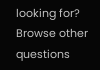looking for? Browse other questions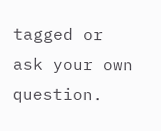tagged or ask your own question.